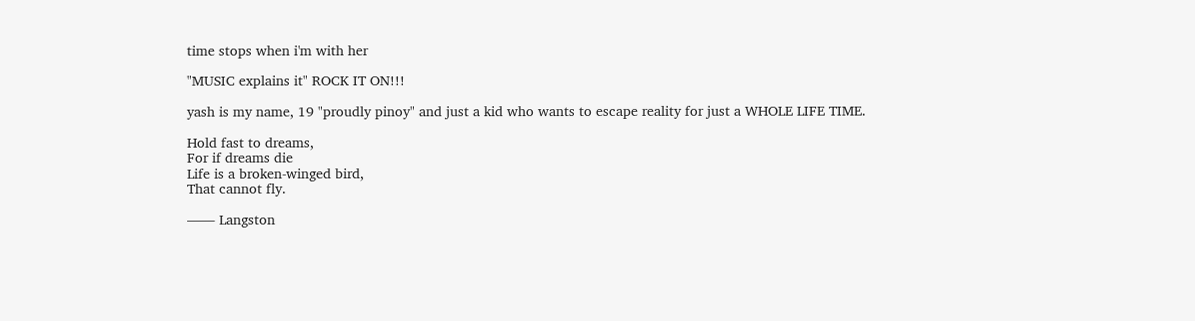time stops when i'm with her

"MUSIC explains it" ROCK IT ON!!!

yash is my name, 19 "proudly pinoy" and just a kid who wants to escape reality for just a WHOLE LIFE TIME.

Hold fast to dreams,
For if dreams die
Life is a broken-winged bird,
That cannot fly.

—― Langston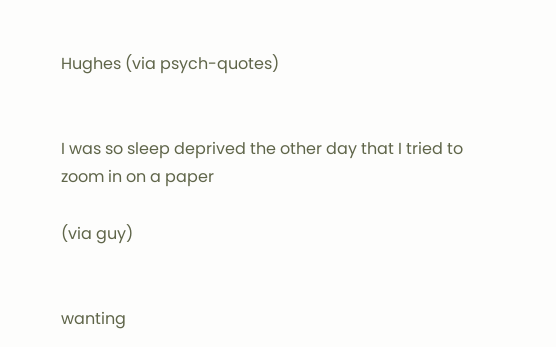Hughes (via psych-quotes)


I was so sleep deprived the other day that I tried to zoom in on a paper

(via guy)


wanting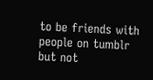to be friends with people on tumblr but not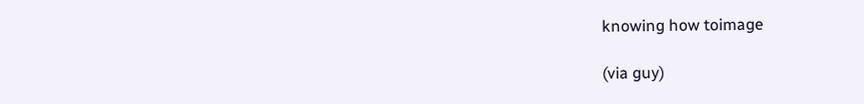knowing how toimage

(via guy)